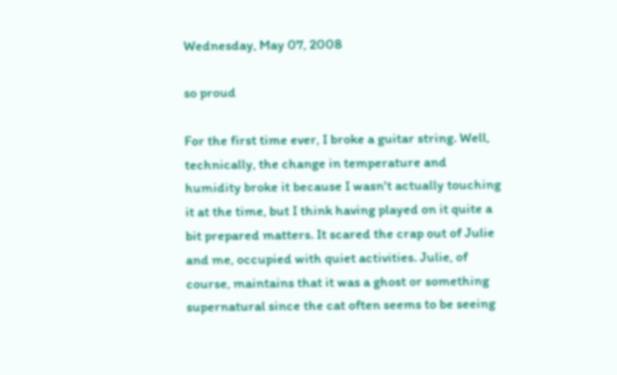Wednesday, May 07, 2008

so proud

For the first time ever, I broke a guitar string. Well, technically, the change in temperature and humidity broke it because I wasn't actually touching it at the time, but I think having played on it quite a bit prepared matters. It scared the crap out of Julie and me, occupied with quiet activities. Julie, of course, maintains that it was a ghost or something supernatural since the cat often seems to be seeing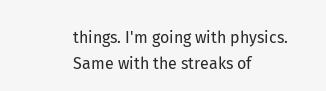things. I'm going with physics.
Same with the streaks of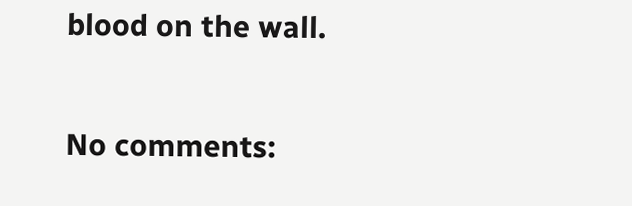blood on the wall.

No comments: